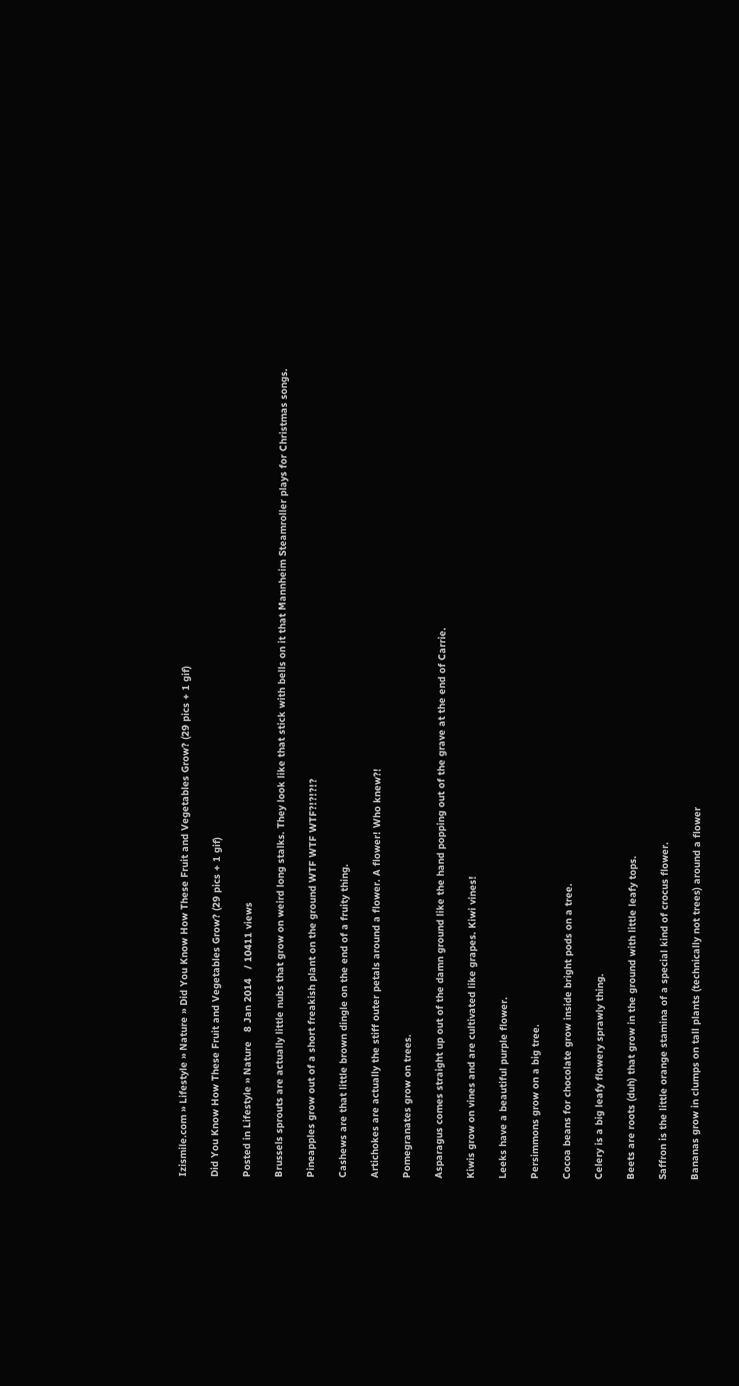Izismile.com » Lifestyle » Nature » Did You Know How These Fruit and Vegetables Grow? (29 pics + 1 gif)

Did You Know How These Fruit and Vegetables Grow? (29 pics + 1 gif)

Posted in Lifestyle » Nature   8 Jan 2014   / 10411 views

Brussels sprouts are actually little nubs that grow on weird long stalks. They look like that stick with bells on it that Mannheim Steamroller plays for Christmas songs.

Pineapples grow out of a short freakish plant on the ground WTF WTF WTF?!?!?!?

Cashews are that little brown dingle on the end of a fruity thing.

Artichokes are actually the stiff outer petals around a flower. A flower! Who knew?!

Pomegranates grow on trees.

Asparagus comes straight up out of the damn ground like the hand popping out of the grave at the end of Carrie.

Kiwis grow on vines and are cultivated like grapes. Kiwi vines!

Leeks have a beautiful purple flower.

Persimmons grow on a big tree.

Cocoa beans for chocolate grow inside bright pods on a tree.

Celery is a big leafy flowery sprawly thing.

Beets are roots (duh) that grow in the ground with little leafy tops.

Saffron is the little orange stamina of a special kind of crocus flower.

Bananas grow in clumps on tall plants (technically not trees) around a flower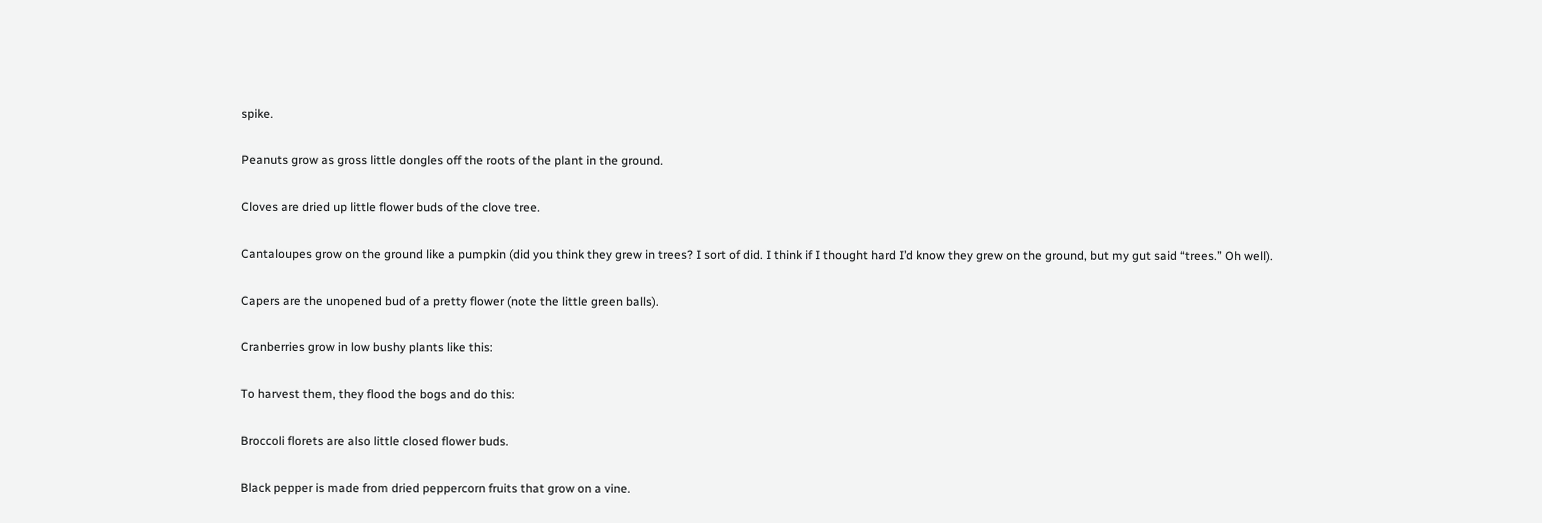spike.

Peanuts grow as gross little dongles off the roots of the plant in the ground.

Cloves are dried up little flower buds of the clove tree.

Cantaloupes grow on the ground like a pumpkin (did you think they grew in trees? I sort of did. I think if I thought hard I’d know they grew on the ground, but my gut said “trees.” Oh well).

Capers are the unopened bud of a pretty flower (note the little green balls).

Cranberries grow in low bushy plants like this:

To harvest them, they flood the bogs and do this:

Broccoli florets are also little closed flower buds.

Black pepper is made from dried peppercorn fruits that grow on a vine.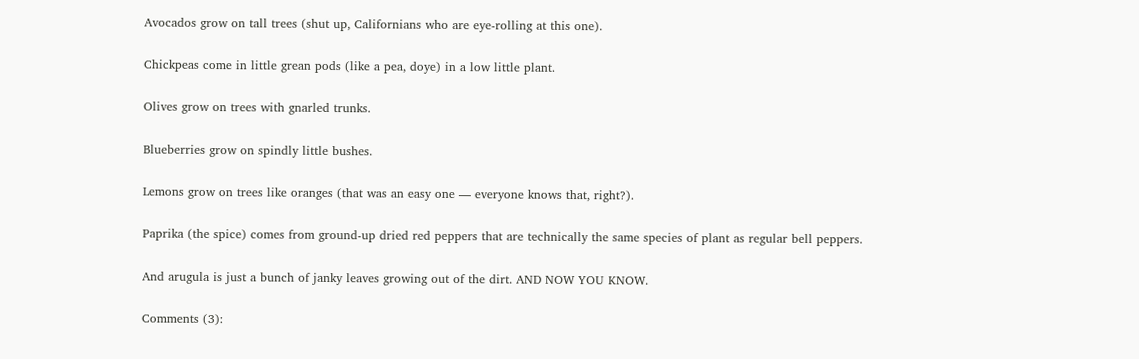Avocados grow on tall trees (shut up, Californians who are eye-rolling at this one).

Chickpeas come in little grean pods (like a pea, doye) in a low little plant.

Olives grow on trees with gnarled trunks.

Blueberries grow on spindly little bushes.

Lemons grow on trees like oranges (that was an easy one — everyone knows that, right?).

Paprika (the spice) comes from ground-up dried red peppers that are technically the same species of plant as regular bell peppers.

And arugula is just a bunch of janky leaves growing out of the dirt. AND NOW YOU KNOW.

Comments (3):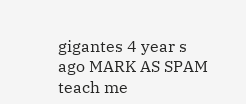gigantes 4 year s ago MARK AS SPAM
teach me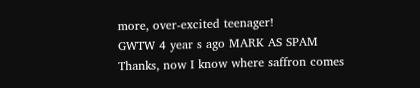more, over-excited teenager!
GWTW 4 year s ago MARK AS SPAM
Thanks, now I know where saffron comes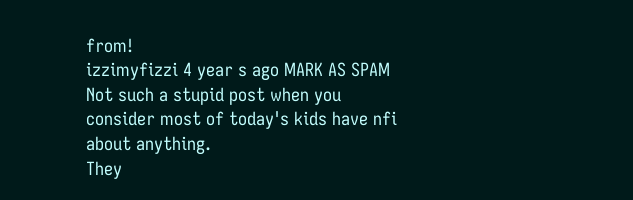from!
izzimyfizzi 4 year s ago MARK AS SPAM
Not such a stupid post when you consider most of today's kids have nfi about anything.
They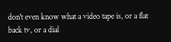don't even know what a video tape is, or a flat back tv, or a dial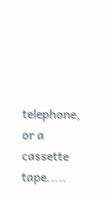telephone, or a cassette tape.....